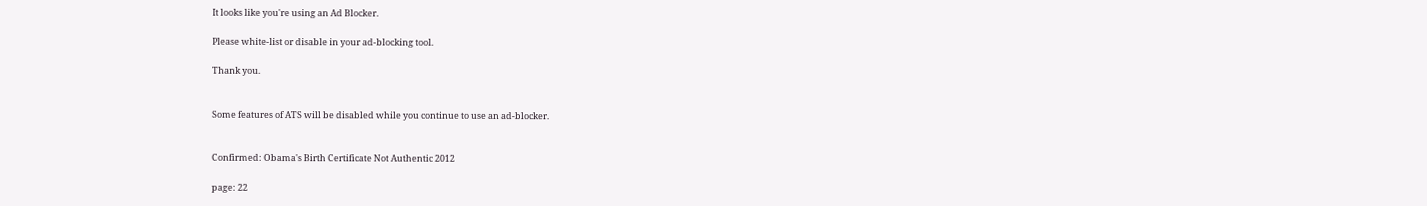It looks like you're using an Ad Blocker.

Please white-list or disable in your ad-blocking tool.

Thank you.


Some features of ATS will be disabled while you continue to use an ad-blocker.


Confirmed: Obama's Birth Certificate Not Authentic 2012

page: 22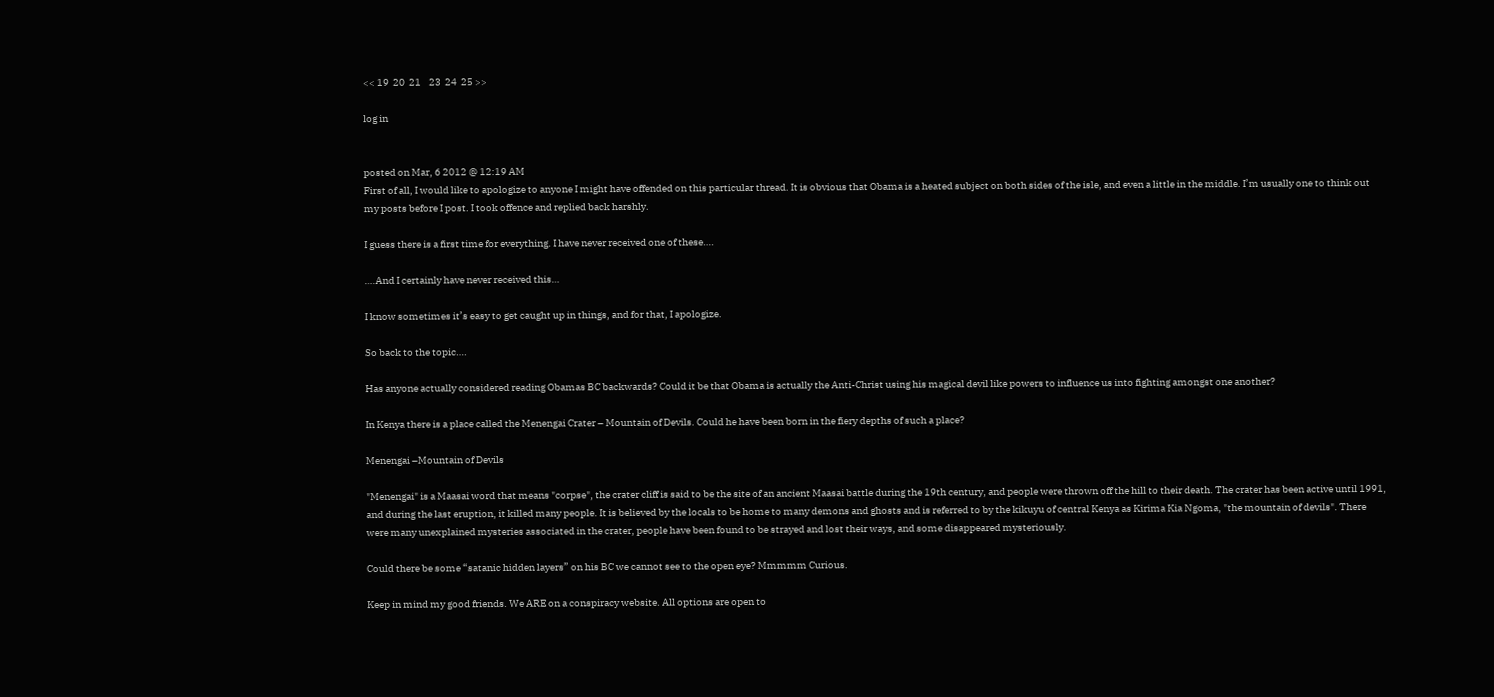<< 19  20  21    23  24  25 >>

log in


posted on Mar, 6 2012 @ 12:19 AM
First of all, I would like to apologize to anyone I might have offended on this particular thread. It is obvious that Obama is a heated subject on both sides of the isle, and even a little in the middle. I’m usually one to think out my posts before I post. I took offence and replied back harshly.

I guess there is a first time for everything. I have never received one of these….

….And I certainly have never received this…

I know sometimes it’s easy to get caught up in things, and for that, I apologize.

So back to the topic….

Has anyone actually considered reading Obamas BC backwards? Could it be that Obama is actually the Anti-Christ using his magical devil like powers to influence us into fighting amongst one another?

In Kenya there is a place called the Menengai Crater – Mountain of Devils. Could he have been born in the fiery depths of such a place?

Menengai –Mountain of Devils

"Menengai" is a Maasai word that means "corpse", the crater cliff is said to be the site of an ancient Maasai battle during the 19th century, and people were thrown off the hill to their death. The crater has been active until 1991, and during the last eruption, it killed many people. It is believed by the locals to be home to many demons and ghosts and is referred to by the kikuyu of central Kenya as Kirima Kia Ngoma, "the mountain of devils". There were many unexplained mysteries associated in the crater, people have been found to be strayed and lost their ways, and some disappeared mysteriously.

Could there be some “satanic hidden layers” on his BC we cannot see to the open eye? Mmmmm Curious.

Keep in mind my good friends. We ARE on a conspiracy website. All options are open to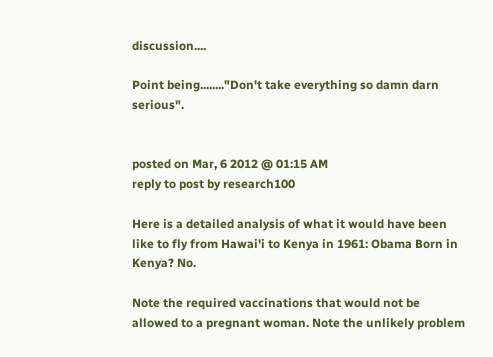discussion....

Point being........"Don't take everything so damn darn serious".


posted on Mar, 6 2012 @ 01:15 AM
reply to post by research100

Here is a detailed analysis of what it would have been like to fly from Hawai'i to Kenya in 1961: Obama Born in Kenya? No.

Note the required vaccinations that would not be allowed to a pregnant woman. Note the unlikely problem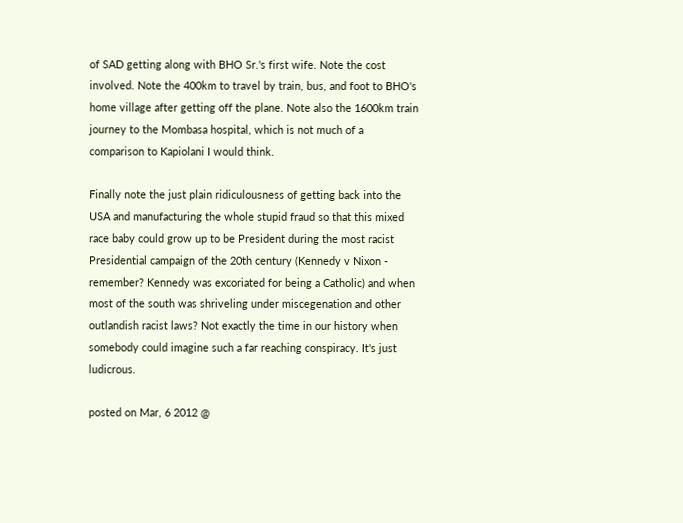of SAD getting along with BHO Sr.'s first wife. Note the cost involved. Note the 400km to travel by train, bus, and foot to BHO's home village after getting off the plane. Note also the 1600km train journey to the Mombasa hospital, which is not much of a comparison to Kapiolani I would think.

Finally note the just plain ridiculousness of getting back into the USA and manufacturing the whole stupid fraud so that this mixed race baby could grow up to be President during the most racist Presidential campaign of the 20th century (Kennedy v Nixon - remember? Kennedy was excoriated for being a Catholic) and when most of the south was shriveling under miscegenation and other outlandish racist laws? Not exactly the time in our history when somebody could imagine such a far reaching conspiracy. It's just ludicrous.

posted on Mar, 6 2012 @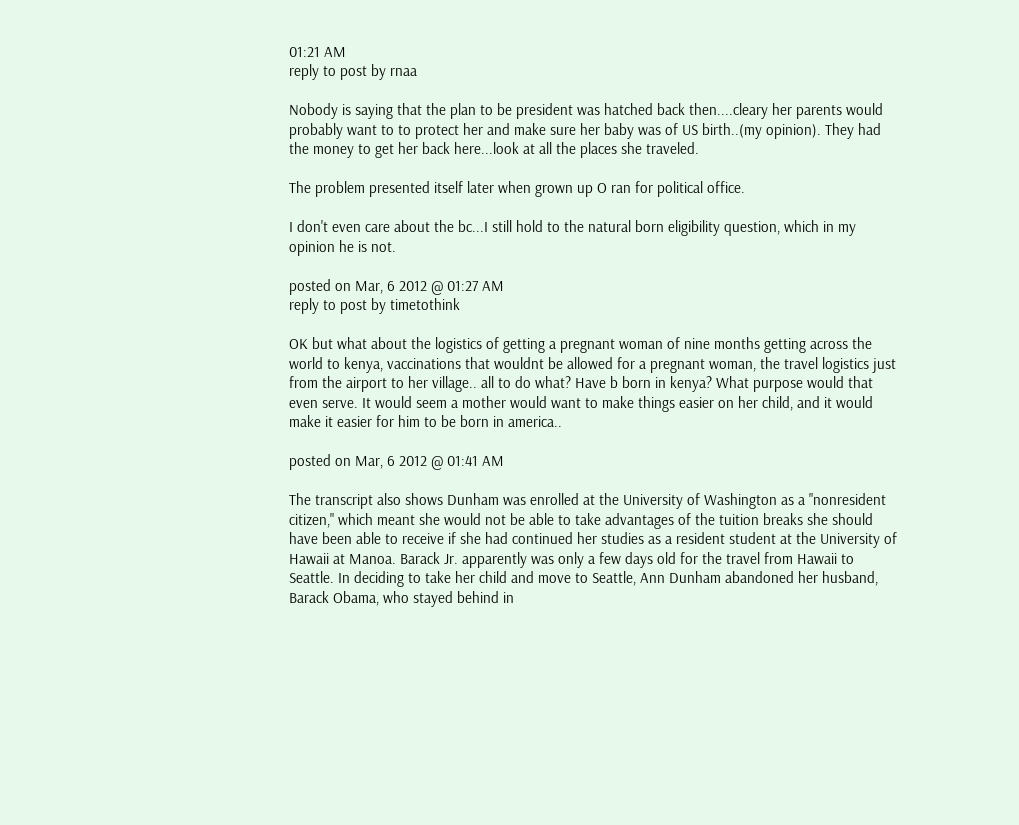01:21 AM
reply to post by rnaa

Nobody is saying that the plan to be president was hatched back then....cleary her parents would probably want to to protect her and make sure her baby was of US birth..(my opinion). They had the money to get her back here...look at all the places she traveled.

The problem presented itself later when grown up O ran for political office.

I don't even care about the bc...I still hold to the natural born eligibility question, which in my opinion he is not.

posted on Mar, 6 2012 @ 01:27 AM
reply to post by timetothink

OK but what about the logistics of getting a pregnant woman of nine months getting across the world to kenya, vaccinations that wouldnt be allowed for a pregnant woman, the travel logistics just from the airport to her village.. all to do what? Have b born in kenya? What purpose would that even serve. It would seem a mother would want to make things easier on her child, and it would make it easier for him to be born in america..

posted on Mar, 6 2012 @ 01:41 AM

The transcript also shows Dunham was enrolled at the University of Washington as a "nonresident citizen," which meant she would not be able to take advantages of the tuition breaks she should have been able to receive if she had continued her studies as a resident student at the University of Hawaii at Manoa. Barack Jr. apparently was only a few days old for the travel from Hawaii to Seattle. In deciding to take her child and move to Seattle, Ann Dunham abandoned her husband, Barack Obama, who stayed behind in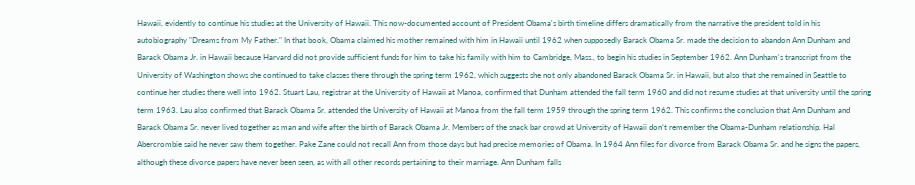Hawaii, evidently to continue his studies at the University of Hawaii. This now-documented account of President Obama's birth timeline differs dramatically from the narrative the president told in his autobiography "Dreams from My Father." In that book, Obama claimed his mother remained with him in Hawaii until 1962 when supposedly Barack Obama Sr. made the decision to abandon Ann Dunham and Barack Obama Jr. in Hawaii because Harvard did not provide sufficient funds for him to take his family with him to Cambridge, Mass., to begin his studies in September 1962. Ann Dunham's transcript from the University of Washington shows she continued to take classes there through the spring term 1962, which suggests she not only abandoned Barack Obama Sr. in Hawaii, but also that she remained in Seattle to continue her studies there well into 1962. Stuart Lau, registrar at the University of Hawaii at Manoa, confirmed that Dunham attended the fall term 1960 and did not resume studies at that university until the spring term 1963. Lau also confirmed that Barack Obama Sr. attended the University of Hawaii at Manoa from the fall term 1959 through the spring term 1962. This confirms the conclusion that Ann Dunham and Barack Obama Sr. never lived together as man and wife after the birth of Barack Obama Jr. Members of the snack bar crowd at University of Hawaii don’t remember the Obama-Dunham relationship. Hal Abercrombie said he never saw them together. Pake Zane could not recall Ann from those days but had precise memories of Obama. In 1964 Ann files for divorce from Barack Obama Sr. and he signs the papers, although these divorce papers have never been seen, as with all other records pertaining to their marriage. Ann Dunham falls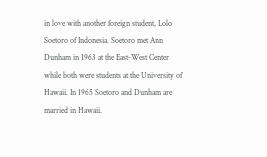in love with another foreign student, Lolo Soetoro of Indonesia. Soetoro met Ann Dunham in 1963 at the East-West Center while both were students at the University of Hawaii. In 1965 Soetoro and Dunham are married in Hawaii.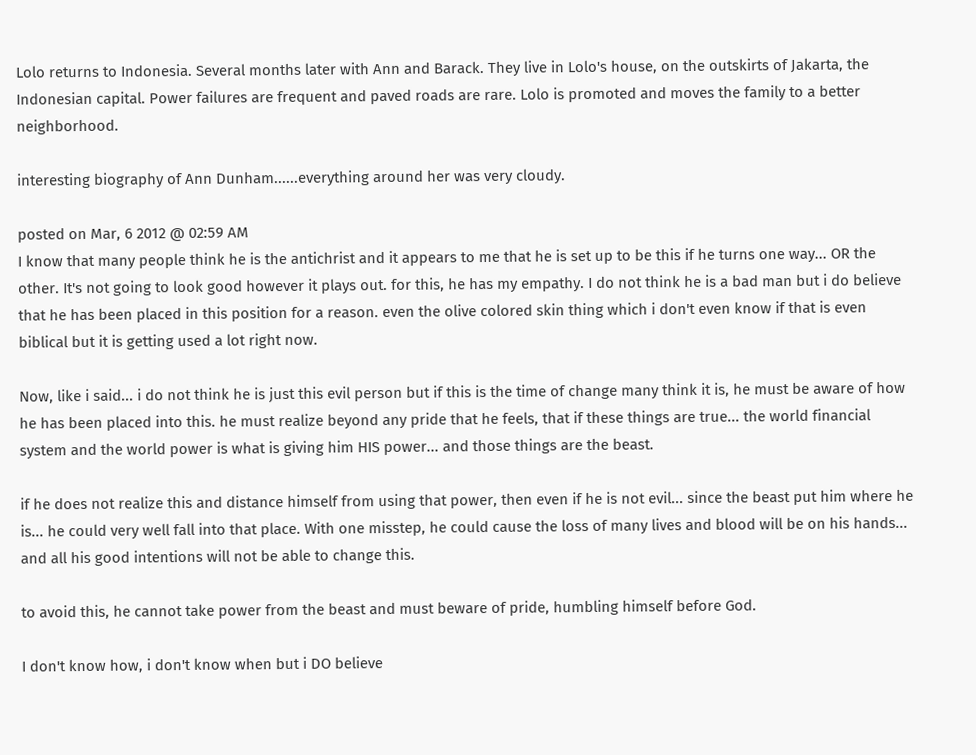Lolo returns to Indonesia. Several months later with Ann and Barack. They live in Lolo's house, on the outskirts of Jakarta, the Indonesian capital. Power failures are frequent and paved roads are rare. Lolo is promoted and moves the family to a better neighborhood.

interesting biography of Ann Dunham......everything around her was very cloudy.

posted on Mar, 6 2012 @ 02:59 AM
I know that many people think he is the antichrist and it appears to me that he is set up to be this if he turns one way... OR the other. It's not going to look good however it plays out. for this, he has my empathy. I do not think he is a bad man but i do believe that he has been placed in this position for a reason. even the olive colored skin thing which i don't even know if that is even biblical but it is getting used a lot right now.

Now, like i said... i do not think he is just this evil person but if this is the time of change many think it is, he must be aware of how he has been placed into this. he must realize beyond any pride that he feels, that if these things are true... the world financial system and the world power is what is giving him HIS power... and those things are the beast.

if he does not realize this and distance himself from using that power, then even if he is not evil... since the beast put him where he is... he could very well fall into that place. With one misstep, he could cause the loss of many lives and blood will be on his hands... and all his good intentions will not be able to change this.

to avoid this, he cannot take power from the beast and must beware of pride, humbling himself before God.

I don't know how, i don't know when but i DO believe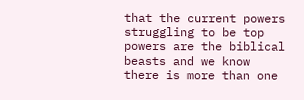that the current powers struggling to be top powers are the biblical beasts and we know there is more than one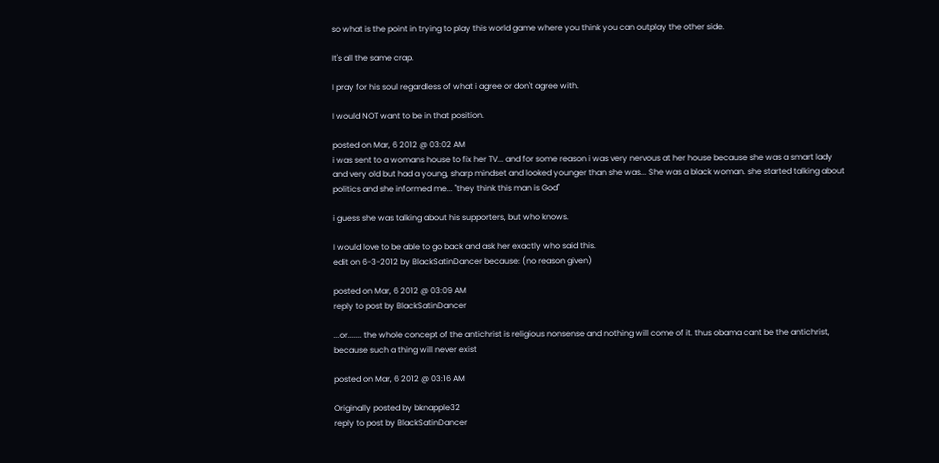so what is the point in trying to play this world game where you think you can outplay the other side.

It's all the same crap.

I pray for his soul regardless of what i agree or don't agree with.

I would NOT want to be in that position.

posted on Mar, 6 2012 @ 03:02 AM
i was sent to a womans house to fix her TV... and for some reason i was very nervous at her house because she was a smart lady and very old but had a young, sharp mindset and looked younger than she was... She was a black woman. she started talking about politics and she informed me... "they think this man is God"

i guess she was talking about his supporters, but who knows.

I would love to be able to go back and ask her exactly who said this.
edit on 6-3-2012 by BlackSatinDancer because: (no reason given)

posted on Mar, 6 2012 @ 03:09 AM
reply to post by BlackSatinDancer

...or....... the whole concept of the antichrist is religious nonsense and nothing will come of it. thus obama cant be the antichrist, because such a thing will never exist

posted on Mar, 6 2012 @ 03:16 AM

Originally posted by bknapple32
reply to post by BlackSatinDancer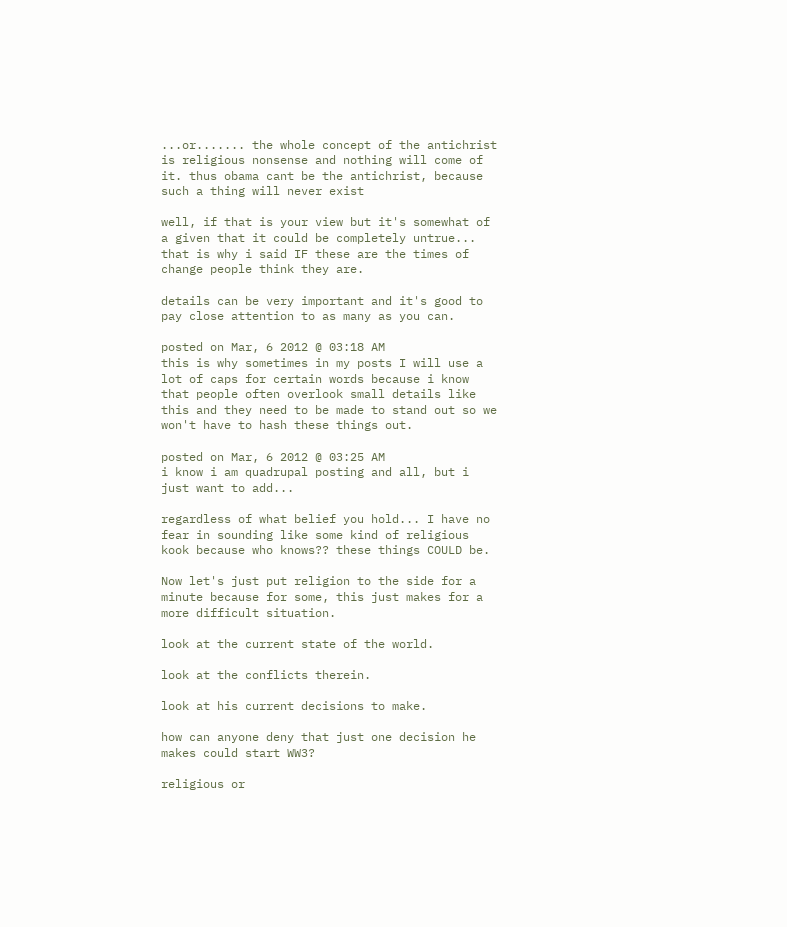...or....... the whole concept of the antichrist is religious nonsense and nothing will come of it. thus obama cant be the antichrist, because such a thing will never exist

well, if that is your view but it's somewhat of a given that it could be completely untrue... that is why i said IF these are the times of change people think they are.

details can be very important and it's good to pay close attention to as many as you can.

posted on Mar, 6 2012 @ 03:18 AM
this is why sometimes in my posts I will use a lot of caps for certain words because i know that people often overlook small details like this and they need to be made to stand out so we won't have to hash these things out.

posted on Mar, 6 2012 @ 03:25 AM
i know i am quadrupal posting and all, but i just want to add...

regardless of what belief you hold... I have no fear in sounding like some kind of religious kook because who knows?? these things COULD be.

Now let's just put religion to the side for a minute because for some, this just makes for a more difficult situation.

look at the current state of the world.

look at the conflicts therein.

look at his current decisions to make.

how can anyone deny that just one decision he makes could start WW3?

religious or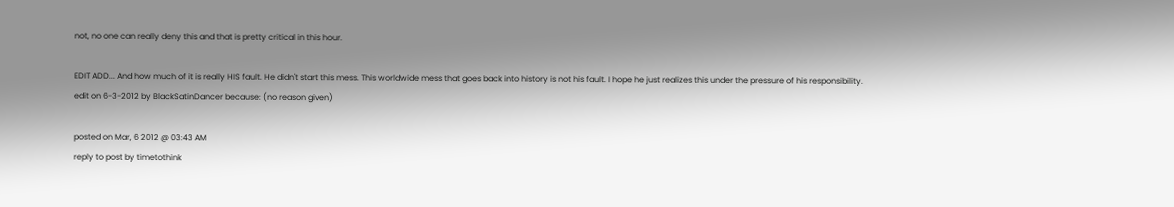not, no one can really deny this and that is pretty critical in this hour.

EDIT ADD... And how much of it is really HIS fault. He didn't start this mess. This worldwide mess that goes back into history is not his fault. I hope he just realizes this under the pressure of his responsibility.
edit on 6-3-2012 by BlackSatinDancer because: (no reason given)

posted on Mar, 6 2012 @ 03:43 AM
reply to post by timetothink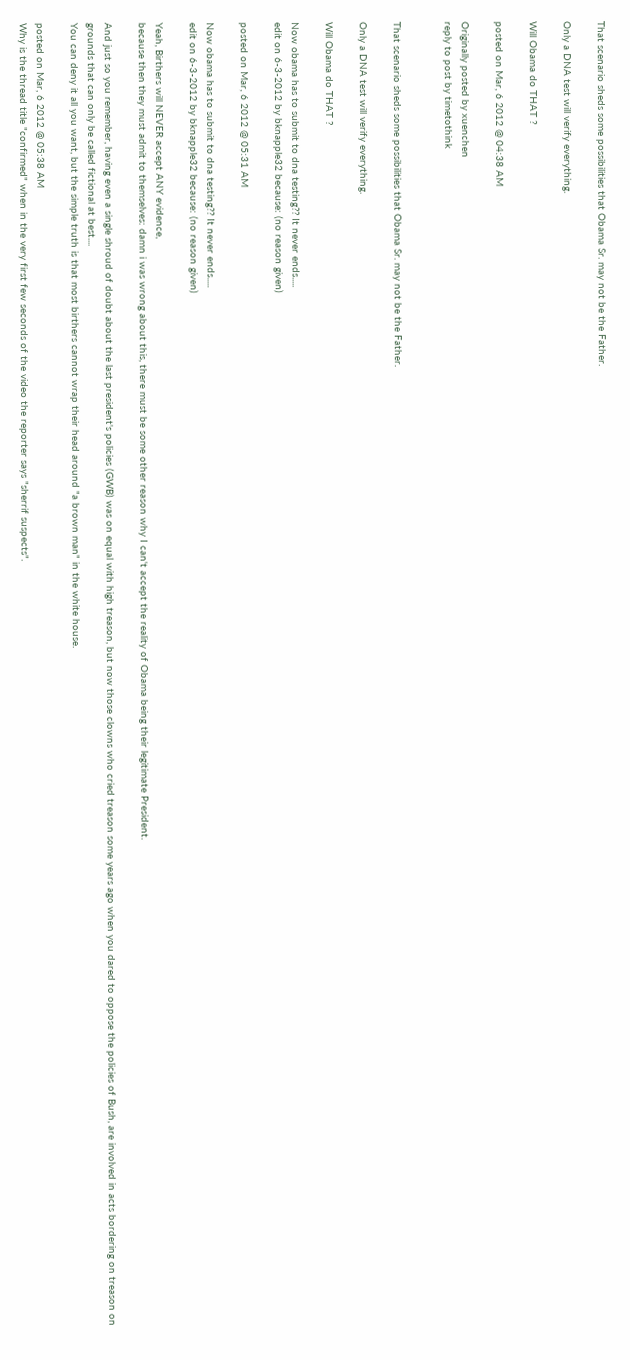That scenario sheds some possibilities that Obama Sr. may not be the Father.

Only a DNA test will verify everything.

Will Obama do THAT ?

posted on Mar, 6 2012 @ 04:38 AM

Originally posted by xuenchen
reply to post by timetothink


That scenario sheds some possibilities that Obama Sr. may not be the Father.

Only a DNA test will verify everything.

Will Obama do THAT ?

Now obama has to submit to dna testing?? It never ends.....
edit on 6-3-2012 by bknapple32 because: (no reason given)

posted on Mar, 6 2012 @ 05:31 AM

Now obama has to submit to dna testing?? It never ends.....
edit on 6-3-2012 by bknapple32 because: (no reason given)

Yeah, Birthers will NEVER accept ANY evidence,
because then they must admit to themselves: damn i was wrong about this, there must be some other reason why I can't accept the reality of Obama being their legitimate President.

And just so you remember, having even a single shroud of doubt about the last president's policies (GWB) was on equal with high treason, but now those clowns who cried treason some years ago when you dared to oppose the policies of Bush, are involved in acts bordering on treason on grounds that can only be called fictional at best....
You can deny it all you want, but the simple truth is that most birthers cannot wrap their head around "a brown man" in the white house.

posted on Mar, 6 2012 @ 05:38 AM
Why is the thread title "confirmed" when in the very first few seconds of the video the reporter says "sherrif suspects".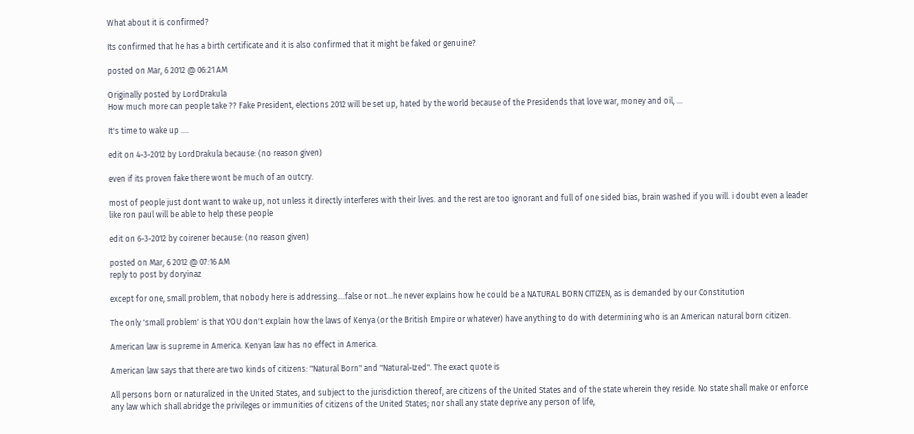What about it is confirmed?

Its confirmed that he has a birth certificate and it is also confirmed that it might be faked or genuine?

posted on Mar, 6 2012 @ 06:21 AM

Originally posted by LordDrakula
How much more can people take ?? Fake President, elections 2012 will be set up, hated by the world because of the Presidends that love war, money and oil, ...

It's time to wake up ....

edit on 4-3-2012 by LordDrakula because: (no reason given)

even if its proven fake there wont be much of an outcry.

most of people just dont want to wake up, not unless it directly interferes with their lives. and the rest are too ignorant and full of one sided bias, brain washed if you will. i doubt even a leader like ron paul will be able to help these people

edit on 6-3-2012 by coirener because: (no reason given)

posted on Mar, 6 2012 @ 07:16 AM
reply to post by doryinaz

except for one, small problem, that nobody here is addressing....false or not...he never explains how he could be a NATURAL BORN CITIZEN, as is demanded by our Constitution

The only 'small problem' is that YOU don't explain how the laws of Kenya (or the British Empire or whatever) have anything to do with determining who is an American natural born citizen.

American law is supreme in America. Kenyan law has no effect in America.

American law says that there are two kinds of citizens: "Natural Born" and "Natural-Ized". The exact quote is

All persons born or naturalized in the United States, and subject to the jurisdiction thereof, are citizens of the United States and of the state wherein they reside. No state shall make or enforce any law which shall abridge the privileges or immunities of citizens of the United States; nor shall any state deprive any person of life,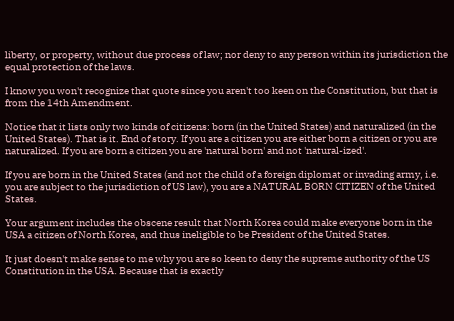liberty, or property, without due process of law; nor deny to any person within its jurisdiction the equal protection of the laws.

I know you won't recognize that quote since you aren't too keen on the Constitution, but that is from the 14th Amendment.

Notice that it lists only two kinds of citizens: born (in the United States) and naturalized (in the United States). That is it. End of story. If you are a citizen you are either born a citizen or you are naturalized. If you are born a citizen you are 'natural born' and not 'natural-ized'.

If you are born in the United States (and not the child of a foreign diplomat or invading army, i.e. you are subject to the jurisdiction of US law), you are a NATURAL BORN CITIZEN of the United States.

Your argument includes the obscene result that North Korea could make everyone born in the USA a citizen of North Korea, and thus ineligible to be President of the United States.

It just doesn't make sense to me why you are so keen to deny the supreme authority of the US Constitution in the USA. Because that is exactly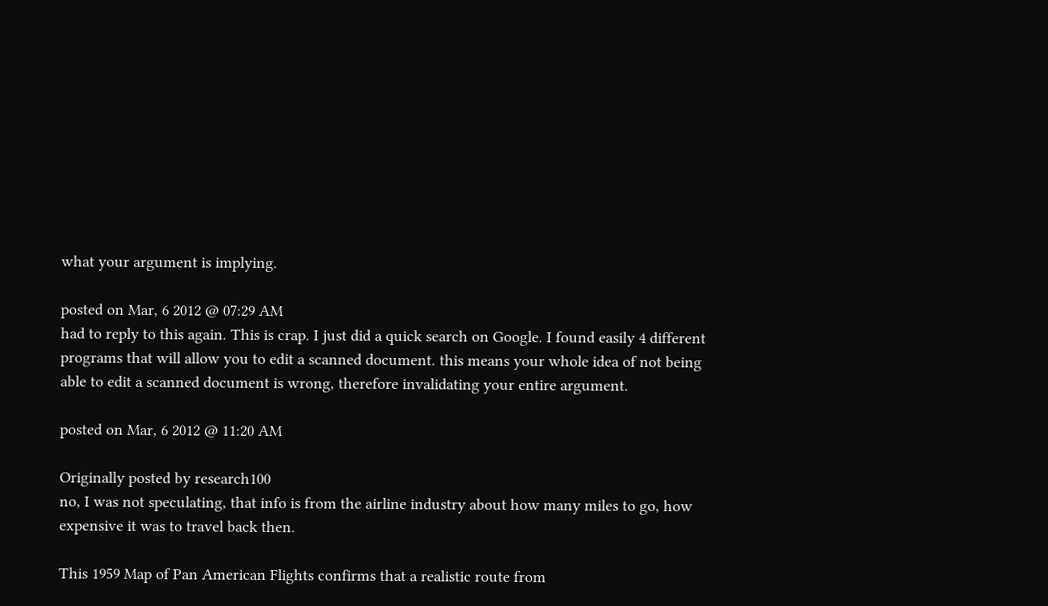what your argument is implying.

posted on Mar, 6 2012 @ 07:29 AM
had to reply to this again. This is crap. I just did a quick search on Google. I found easily 4 different programs that will allow you to edit a scanned document. this means your whole idea of not being able to edit a scanned document is wrong, therefore invalidating your entire argument.

posted on Mar, 6 2012 @ 11:20 AM

Originally posted by research100
no, I was not speculating, that info is from the airline industry about how many miles to go, how expensive it was to travel back then.

This 1959 Map of Pan American Flights confirms that a realistic route from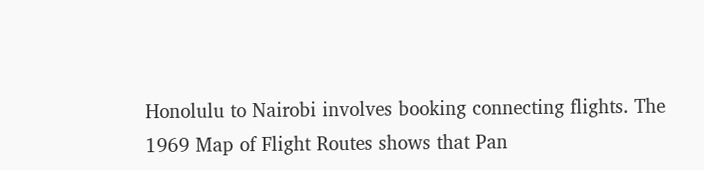Honolulu to Nairobi involves booking connecting flights. The 1969 Map of Flight Routes shows that Pan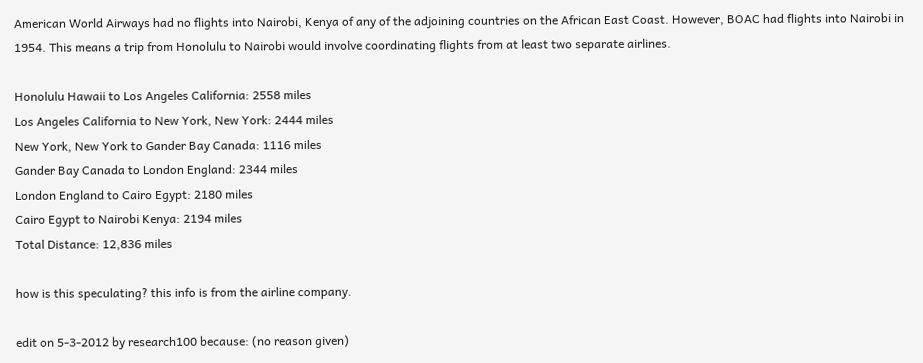American World Airways had no flights into Nairobi, Kenya of any of the adjoining countries on the African East Coast. However, BOAC had flights into Nairobi in 1954. This means a trip from Honolulu to Nairobi would involve coordinating flights from at least two separate airlines.

Honolulu Hawaii to Los Angeles California: 2558 miles
Los Angeles California to New York, New York: 2444 miles
New York, New York to Gander Bay Canada: 1116 miles
Gander Bay Canada to London England: 2344 miles
London England to Cairo Egypt: 2180 miles
Cairo Egypt to Nairobi Kenya: 2194 miles
Total Distance: 12,836 miles

how is this speculating? this info is from the airline company.

edit on 5-3-2012 by research100 because: (no reason given)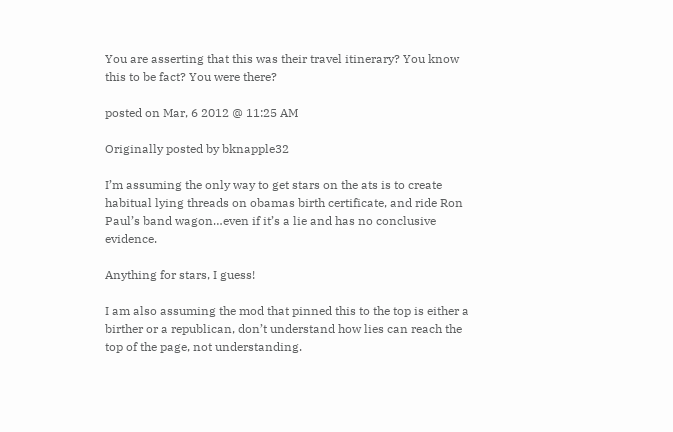You are asserting that this was their travel itinerary? You know this to be fact? You were there?

posted on Mar, 6 2012 @ 11:25 AM

Originally posted by bknapple32

I’m assuming the only way to get stars on the ats is to create habitual lying threads on obamas birth certificate, and ride Ron Paul’s band wagon…even if it’s a lie and has no conclusive evidence.

Anything for stars, I guess!

I am also assuming the mod that pinned this to the top is either a birther or a republican, don’t understand how lies can reach the top of the page, not understanding.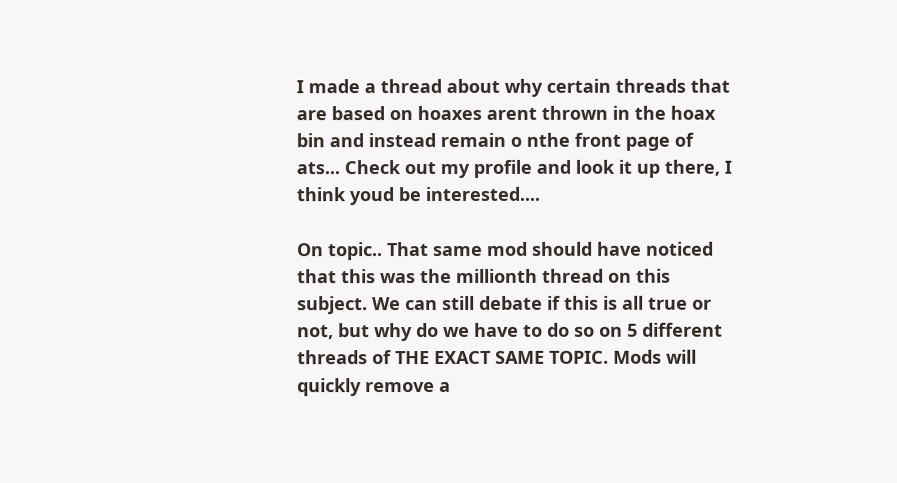I made a thread about why certain threads that are based on hoaxes arent thrown in the hoax bin and instead remain o nthe front page of ats... Check out my profile and look it up there, I think youd be interested....

On topic.. That same mod should have noticed that this was the millionth thread on this subject. We can still debate if this is all true or not, but why do we have to do so on 5 different threads of THE EXACT SAME TOPIC. Mods will quickly remove a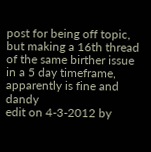post for being off topic, but making a 16th thread of the same birther issue in a 5 day timeframe, apparently is fine and dandy
edit on 4-3-2012 by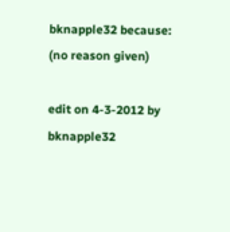bknapple32 because: (no reason given)

edit on 4-3-2012 by bknapple32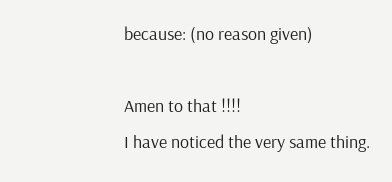because: (no reason given)

Amen to that !!!!
I have noticed the very same thing.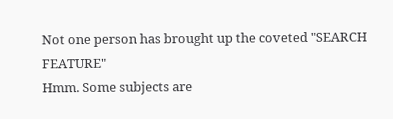Not one person has brought up the coveted "SEARCH FEATURE"
Hmm. Some subjects are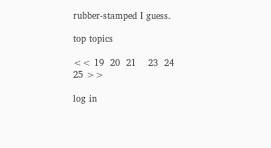rubber-stamped I guess.

top topics

<< 19  20  21    23  24  25 >>

log in